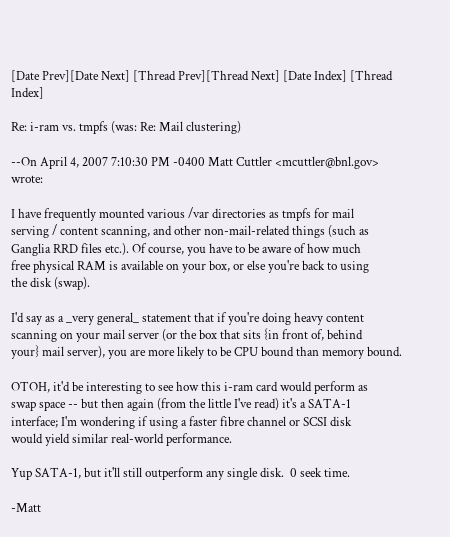[Date Prev][Date Next] [Thread Prev][Thread Next] [Date Index] [Thread Index]

Re: i-ram vs. tmpfs (was: Re: Mail clustering)

--On April 4, 2007 7:10:30 PM -0400 Matt Cuttler <mcuttler@bnl.gov> wrote:

I have frequently mounted various /var directories as tmpfs for mail
serving / content scanning, and other non-mail-related things (such as
Ganglia RRD files etc.). Of course, you have to be aware of how much
free physical RAM is available on your box, or else you're back to using
the disk (swap).

I'd say as a _very general_ statement that if you're doing heavy content
scanning on your mail server (or the box that sits {in front of, behind
your} mail server), you are more likely to be CPU bound than memory bound.

OTOH, it'd be interesting to see how this i-ram card would perform as
swap space -- but then again (from the little I've read) it's a SATA-1
interface; I'm wondering if using a faster fibre channel or SCSI disk
would yield similar real-world performance.

Yup SATA-1, but it'll still outperform any single disk.  0 seek time.

-Matt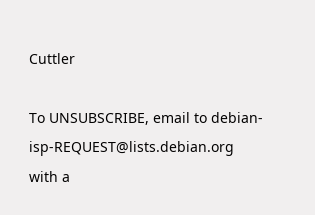Cuttler

To UNSUBSCRIBE, email to debian-isp-REQUEST@lists.debian.org
with a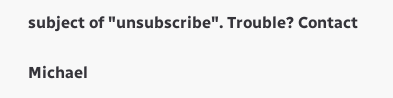subject of "unsubscribe". Trouble? Contact

Michael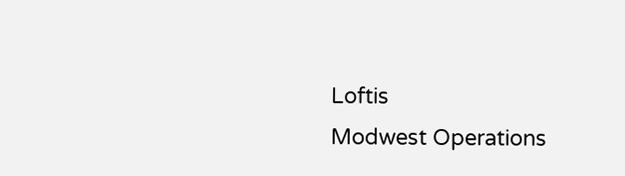Loftis
Modwest Operations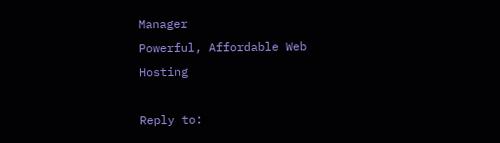Manager
Powerful, Affordable Web Hosting

Reply to: